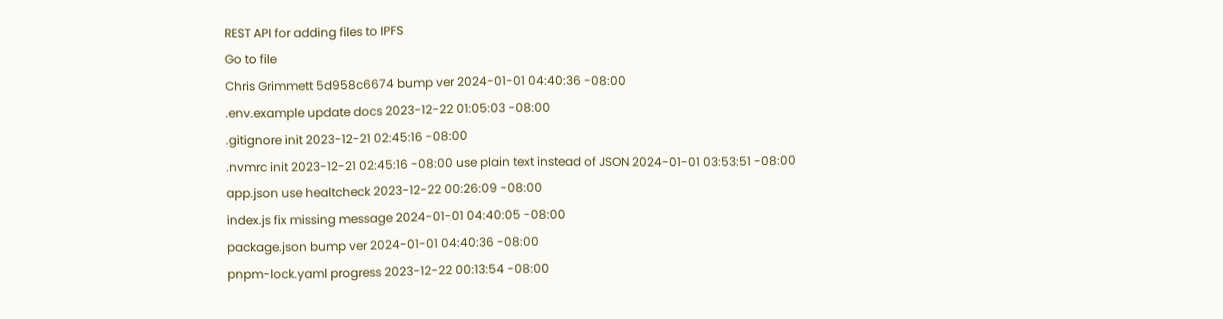REST API for adding files to IPFS
Go to file
Chris Grimmett 5d958c6674 bump ver 2024-01-01 04:40:36 -08:00
.env.example update docs 2023-12-22 01:05:03 -08:00
.gitignore init 2023-12-21 02:45:16 -08:00
.nvmrc init 2023-12-21 02:45:16 -08:00 use plain text instead of JSON 2024-01-01 03:53:51 -08:00
app.json use healtcheck 2023-12-22 00:26:09 -08:00
index.js fix missing message 2024-01-01 04:40:05 -08:00
package.json bump ver 2024-01-01 04:40:36 -08:00
pnpm-lock.yaml progress 2023-12-22 00:13:54 -08:00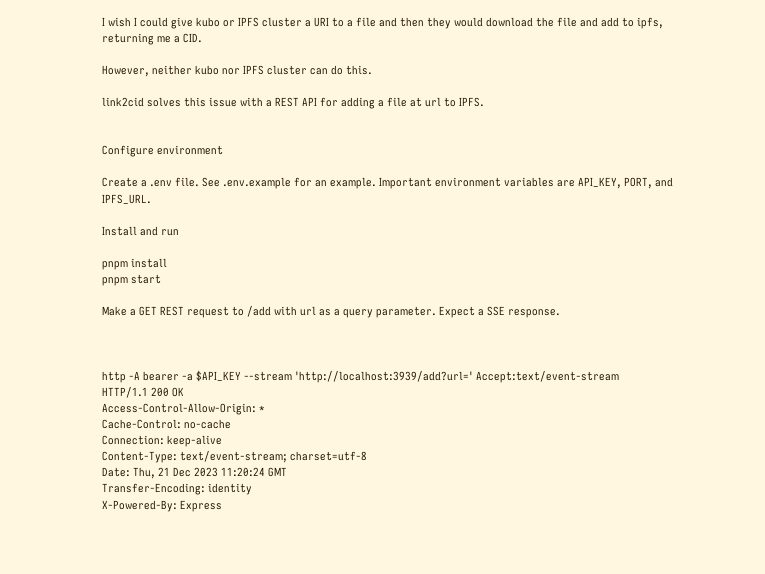I wish I could give kubo or IPFS cluster a URI to a file and then they would download the file and add to ipfs, returning me a CID.

However, neither kubo nor IPFS cluster can do this.

link2cid solves this issue with a REST API for adding a file at url to IPFS.


Configure environment

Create a .env file. See .env.example for an example. Important environment variables are API_KEY, PORT, and IPFS_URL.

Install and run

pnpm install
pnpm start

Make a GET REST request to /add with url as a query parameter. Expect a SSE response.



http -A bearer -a $API_KEY --stream 'http://localhost:3939/add?url=' Accept:text/event-stream
HTTP/1.1 200 OK
Access-Control-Allow-Origin: *
Cache-Control: no-cache
Connection: keep-alive
Content-Type: text/event-stream; charset=utf-8
Date: Thu, 21 Dec 2023 11:20:24 GMT
Transfer-Encoding: identity
X-Powered-By: Express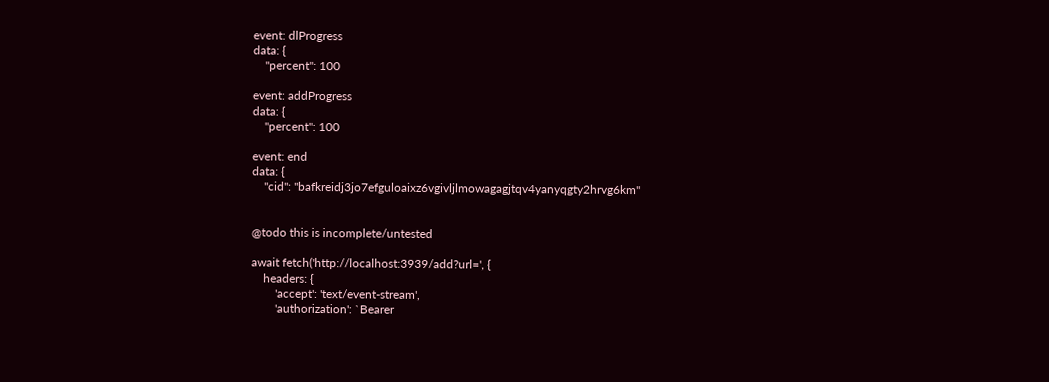event: dlProgress
data: {
    "percent": 100

event: addProgress
data: {
    "percent": 100

event: end
data: {
    "cid": "bafkreidj3jo7efguloaixz6vgivljlmowagagjtqv4yanyqgty2hrvg6km"


@todo this is incomplete/untested

await fetch('http://localhost:3939/add?url=', {
    headers: {
        'accept': 'text/event-stream',
        'authorization': `Bearer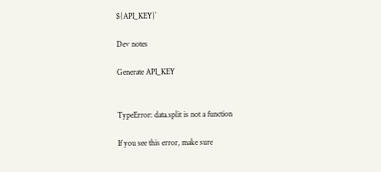${API_KEY}`

Dev notes

Generate API_KEY


TypeError: data.split is not a function

If you see this error, make sure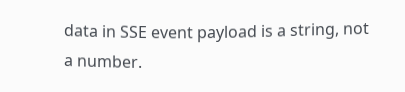data in SSE event payload is a string, not a number.